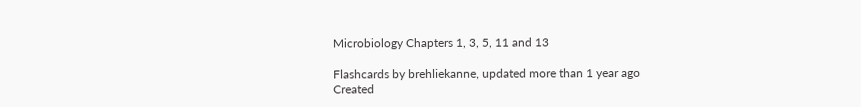Microbiology Chapters 1, 3, 5, 11 and 13

Flashcards by brehliekanne, updated more than 1 year ago
Created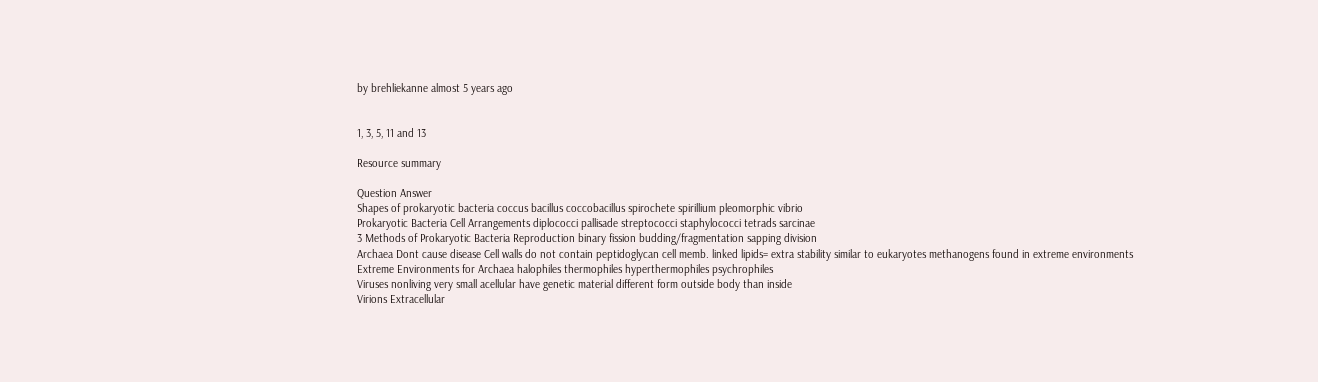by brehliekanne almost 5 years ago


1, 3, 5, 11 and 13

Resource summary

Question Answer
Shapes of prokaryotic bacteria coccus bacillus coccobacillus spirochete spirillium pleomorphic vibrio
Prokaryotic Bacteria Cell Arrangements diplococci pallisade streptococci staphylococci tetrads sarcinae
3 Methods of Prokaryotic Bacteria Reproduction binary fission budding/fragmentation sapping division
Archaea Dont cause disease Cell walls do not contain peptidoglycan cell memb. linked lipids= extra stability similar to eukaryotes methanogens found in extreme environments
Extreme Environments for Archaea halophiles thermophiles hyperthermophiles psychrophiles
Viruses nonliving very small acellular have genetic material different form outside body than inside
Virions Extracellular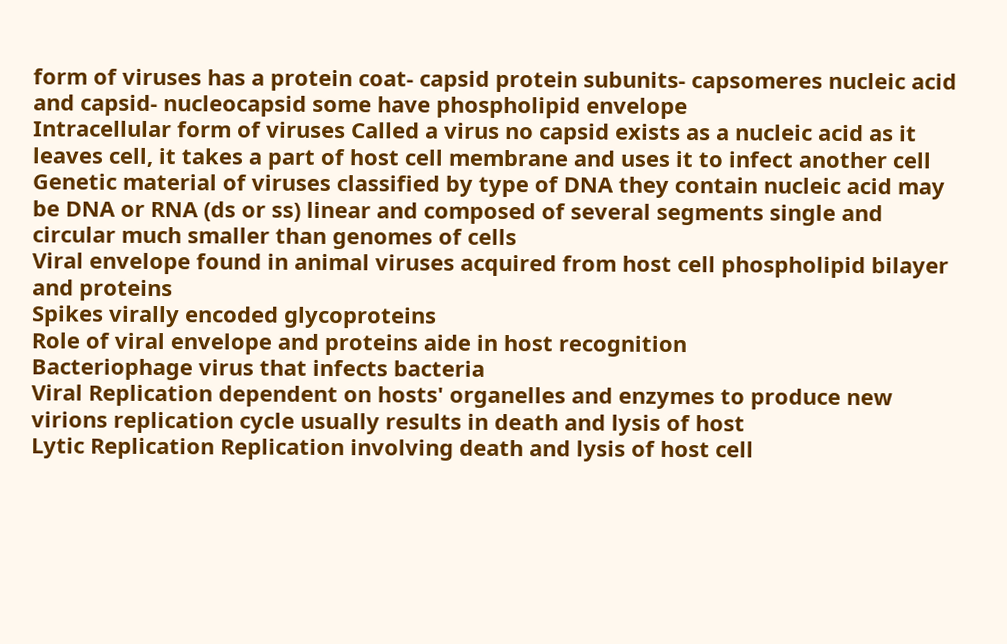form of viruses has a protein coat- capsid protein subunits- capsomeres nucleic acid and capsid- nucleocapsid some have phospholipid envelope
Intracellular form of viruses Called a virus no capsid exists as a nucleic acid as it leaves cell, it takes a part of host cell membrane and uses it to infect another cell
Genetic material of viruses classified by type of DNA they contain nucleic acid may be DNA or RNA (ds or ss) linear and composed of several segments single and circular much smaller than genomes of cells
Viral envelope found in animal viruses acquired from host cell phospholipid bilayer and proteins
Spikes virally encoded glycoproteins
Role of viral envelope and proteins aide in host recognition
Bacteriophage virus that infects bacteria
Viral Replication dependent on hosts' organelles and enzymes to produce new virions replication cycle usually results in death and lysis of host
Lytic Replication Replication involving death and lysis of host cell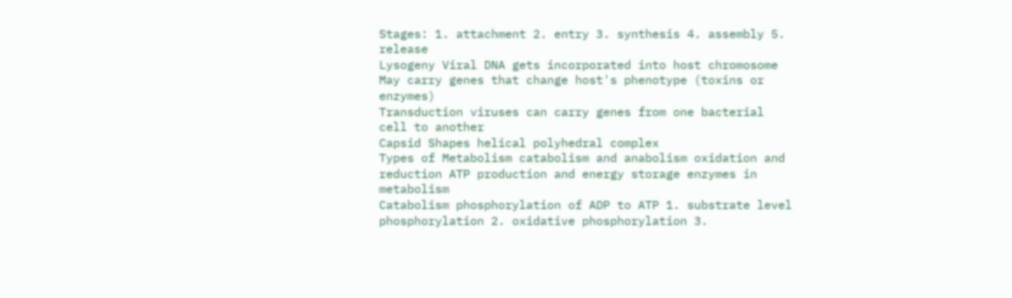Stages: 1. attachment 2. entry 3. synthesis 4. assembly 5. release
Lysogeny Viral DNA gets incorporated into host chromosome May carry genes that change host's phenotype (toxins or enzymes)
Transduction viruses can carry genes from one bacterial cell to another
Capsid Shapes helical polyhedral complex
Types of Metabolism catabolism and anabolism oxidation and reduction ATP production and energy storage enzymes in metabolism
Catabolism phosphorylation of ADP to ATP 1. substrate level phosphorylation 2. oxidative phosphorylation 3.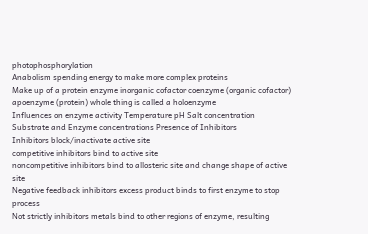photophosphorylation
Anabolism spending energy to make more complex proteins
Make up of a protein enzyme inorganic cofactor coenzyme (organic cofactor) apoenzyme (protein) whole thing is called a holoenzyme
Influences on enzyme activity Temperature pH Salt concentration Substrate and Enzyme concentrations Presence of Inhibitors
Inhibitors block/inactivate active site
competitive inhibitors bind to active site
noncompetitive inhibitors bind to allosteric site and change shape of active site
Negative feedback inhibitors excess product binds to first enzyme to stop process
Not strictly inhibitors metals bind to other regions of enzyme, resulting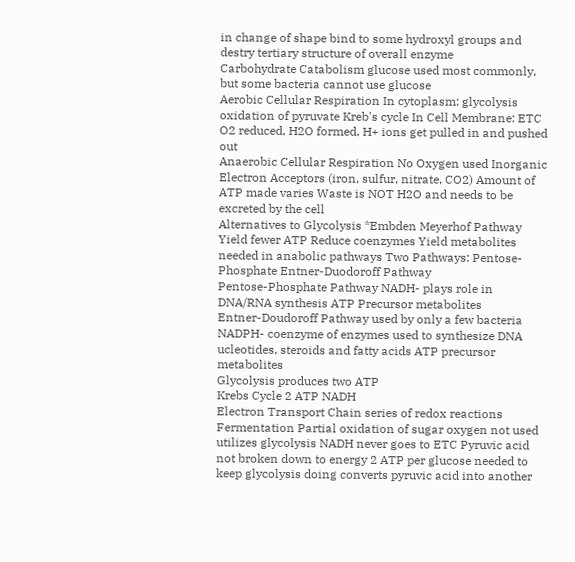in change of shape bind to some hydroxyl groups and destry tertiary structure of overall enzyme
Carbohydrate Catabolism glucose used most commonly, but some bacteria cannot use glucose
Aerobic Cellular Respiration In cytoplasm: glycolysis oxidation of pyruvate Kreb's cycle In Cell Membrane: ETC O2 reduced, H2O formed, H+ ions get pulled in and pushed out
Anaerobic Cellular Respiration No Oxygen used Inorganic Electron Acceptors (iron, sulfur, nitrate, CO2) Amount of ATP made varies Waste is NOT H2O and needs to be excreted by the cell
Alternatives to Glycolysis *Embden Meyerhof Pathway Yield fewer ATP Reduce coenzymes Yield metabolites needed in anabolic pathways Two Pathways: Pentose- Phosphate Entner-Duodoroff Pathway
Pentose-Phosphate Pathway NADH- plays role in DNA/RNA synthesis ATP Precursor metabolites
Entner-Doudoroff Pathway used by only a few bacteria NADPH- coenzyme of enzymes used to synthesize DNA ucleotides, steroids and fatty acids ATP precursor metabolites
Glycolysis produces two ATP
Krebs Cycle 2 ATP NADH
Electron Transport Chain series of redox reactions
Fermentation Partial oxidation of sugar oxygen not used utilizes glycolysis NADH never goes to ETC Pyruvic acid not broken down to energy 2 ATP per glucose needed to keep glycolysis doing converts pyruvic acid into another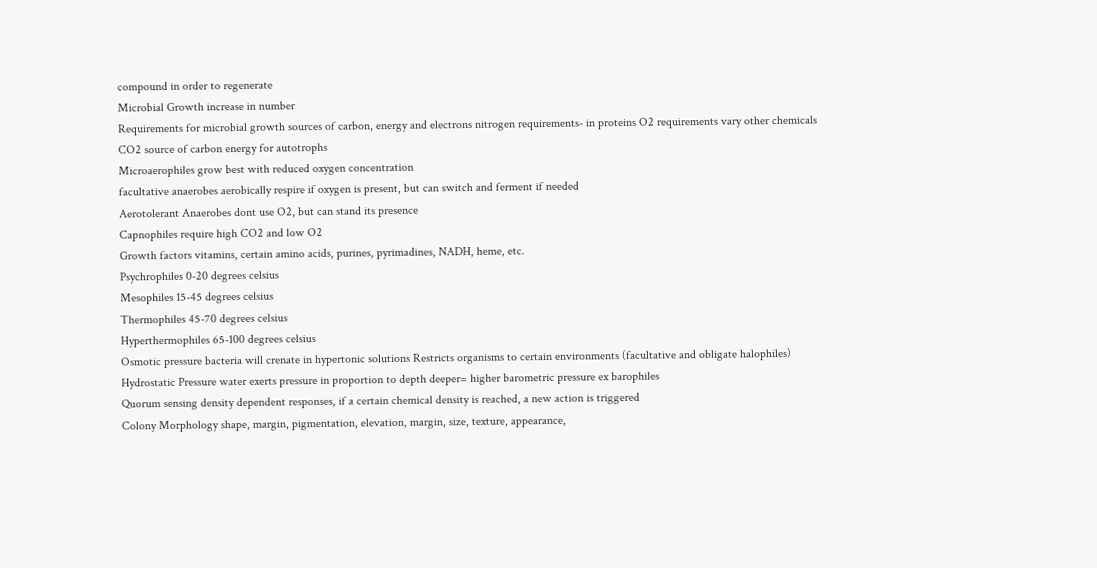compound in order to regenerate
Microbial Growth increase in number
Requirements for microbial growth sources of carbon, energy and electrons nitrogen requirements- in proteins O2 requirements vary other chemicals
CO2 source of carbon energy for autotrophs
Microaerophiles grow best with reduced oxygen concentration
facultative anaerobes aerobically respire if oxygen is present, but can switch and ferment if needed
Aerotolerant Anaerobes dont use O2, but can stand its presence
Capnophiles require high CO2 and low O2
Growth factors vitamins, certain amino acids, purines, pyrimadines, NADH, heme, etc.
Psychrophiles 0-20 degrees celsius
Mesophiles 15-45 degrees celsius
Thermophiles 45-70 degrees celsius
Hyperthermophiles 65-100 degrees celsius
Osmotic pressure bacteria will crenate in hypertonic solutions Restricts organisms to certain environments (facultative and obligate halophiles)
Hydrostatic Pressure water exerts pressure in proportion to depth deeper= higher barometric pressure ex barophiles
Quorum sensing density dependent responses, if a certain chemical density is reached, a new action is triggered
Colony Morphology shape, margin, pigmentation, elevation, margin, size, texture, appearance,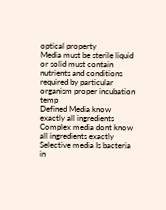optical property
Media must be sterile liquid or solid must contain nutrients and conditions required by particular organism proper incubation temp
Defined Media know exactly all ingredients
Complex media dont know all ingredients exactly
Selective media Is bacteria in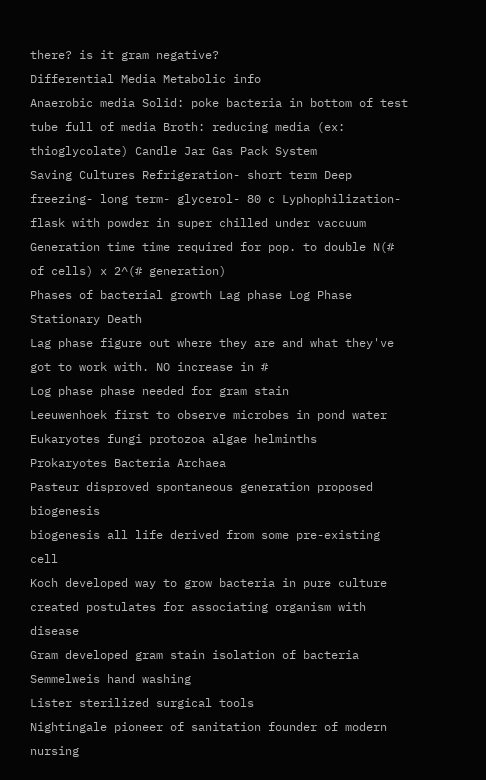there? is it gram negative?
Differential Media Metabolic info
Anaerobic media Solid: poke bacteria in bottom of test tube full of media Broth: reducing media (ex: thioglycolate) Candle Jar Gas Pack System
Saving Cultures Refrigeration- short term Deep freezing- long term- glycerol- 80 c Lyphophilization- flask with powder in super chilled under vaccuum
Generation time time required for pop. to double N(# of cells) x 2^(# generation)
Phases of bacterial growth Lag phase Log Phase Stationary Death
Lag phase figure out where they are and what they've got to work with. NO increase in #
Log phase phase needed for gram stain
Leeuwenhoek first to observe microbes in pond water
Eukaryotes fungi protozoa algae helminths
Prokaryotes Bacteria Archaea
Pasteur disproved spontaneous generation proposed biogenesis
biogenesis all life derived from some pre-existing cell
Koch developed way to grow bacteria in pure culture created postulates for associating organism with disease
Gram developed gram stain isolation of bacteria
Semmelweis hand washing
Lister sterilized surgical tools
Nightingale pioneer of sanitation founder of modern nursing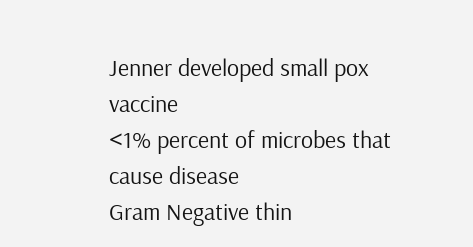Jenner developed small pox vaccine
<1% percent of microbes that cause disease
Gram Negative thin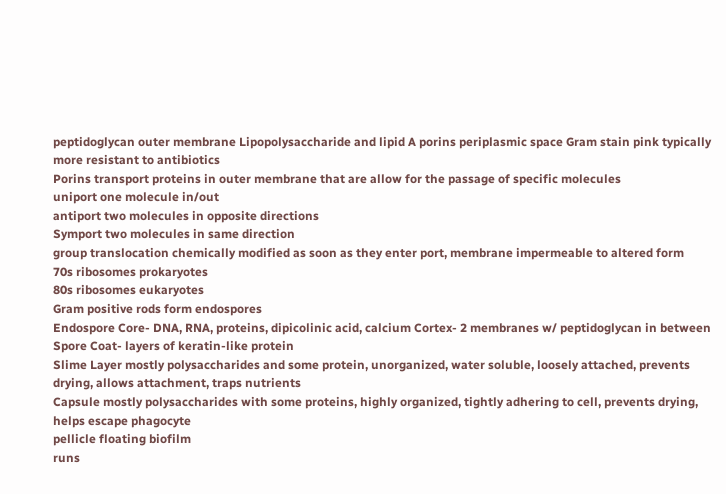peptidoglycan outer membrane Lipopolysaccharide and lipid A porins periplasmic space Gram stain pink typically more resistant to antibiotics
Porins transport proteins in outer membrane that are allow for the passage of specific molecules
uniport one molecule in/out
antiport two molecules in opposite directions
Symport two molecules in same direction
group translocation chemically modified as soon as they enter port, membrane impermeable to altered form
70s ribosomes prokaryotes
80s ribosomes eukaryotes
Gram positive rods form endospores
Endospore Core- DNA, RNA, proteins, dipicolinic acid, calcium Cortex- 2 membranes w/ peptidoglycan in between Spore Coat- layers of keratin-like protein
Slime Layer mostly polysaccharides and some protein, unorganized, water soluble, loosely attached, prevents drying, allows attachment, traps nutrients
Capsule mostly polysaccharides with some proteins, highly organized, tightly adhering to cell, prevents drying, helps escape phagocyte
pellicle floating biofilm
runs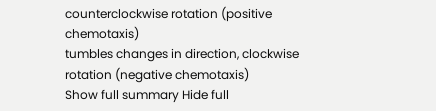counterclockwise rotation (positive chemotaxis)
tumbles changes in direction, clockwise rotation (negative chemotaxis)
Show full summary Hide full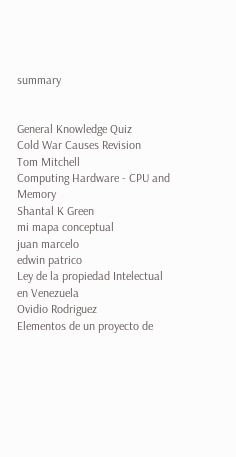summary


General Knowledge Quiz
Cold War Causes Revision
Tom Mitchell
Computing Hardware - CPU and Memory
Shantal K Green
mi mapa conceptual
juan marcelo
edwin patrico
Ley de la propiedad Intelectual en Venezuela
Ovidio Rodriguez
Elementos de un proyecto de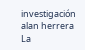investigación
alan herrera
La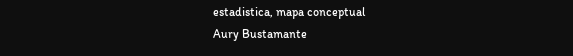estadistica, mapa conceptual
Aury Bustamante